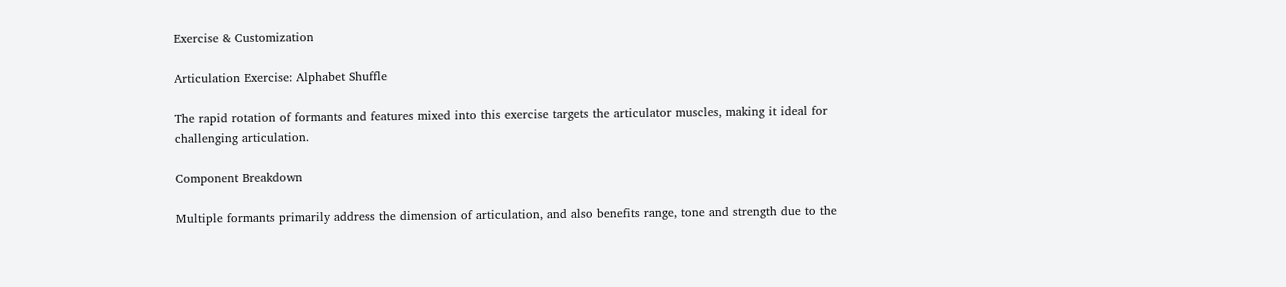Exercise & Customization

Articulation Exercise: Alphabet Shuffle

The rapid rotation of formants and features mixed into this exercise targets the articulator muscles, making it ideal for challenging articulation.

Component Breakdown

Multiple formants primarily address the dimension of articulation, and also benefits range, tone and strength due to the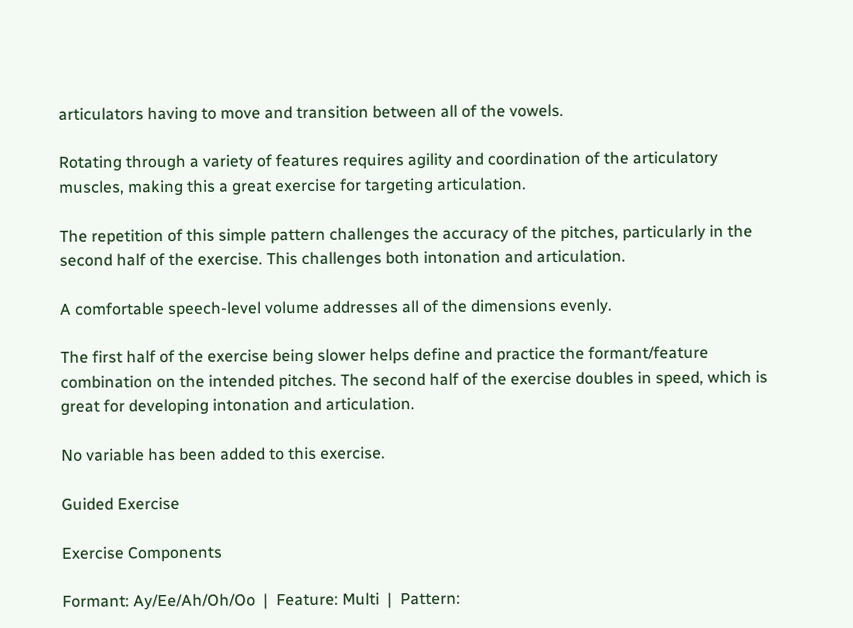articulators having to move and transition between all of the vowels.

Rotating through a variety of features requires agility and coordination of the articulatory muscles, making this a great exercise for targeting articulation.

The repetition of this simple pattern challenges the accuracy of the pitches, particularly in the second half of the exercise. This challenges both intonation and articulation.

A comfortable speech-level volume addresses all of the dimensions evenly.

The first half of the exercise being slower helps define and practice the formant/feature combination on the intended pitches. The second half of the exercise doubles in speed, which is great for developing intonation and articulation.

No variable has been added to this exercise.

Guided Exercise

Exercise Components

Formant: Ay/Ee/Ah/Oh/Oo  |  Feature: Multi  |  Pattern: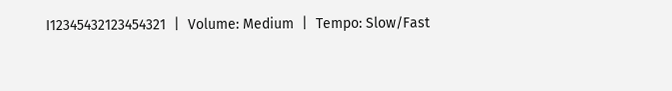I12345432123454321  |  Volume: Medium  |  Tempo: Slow/Fast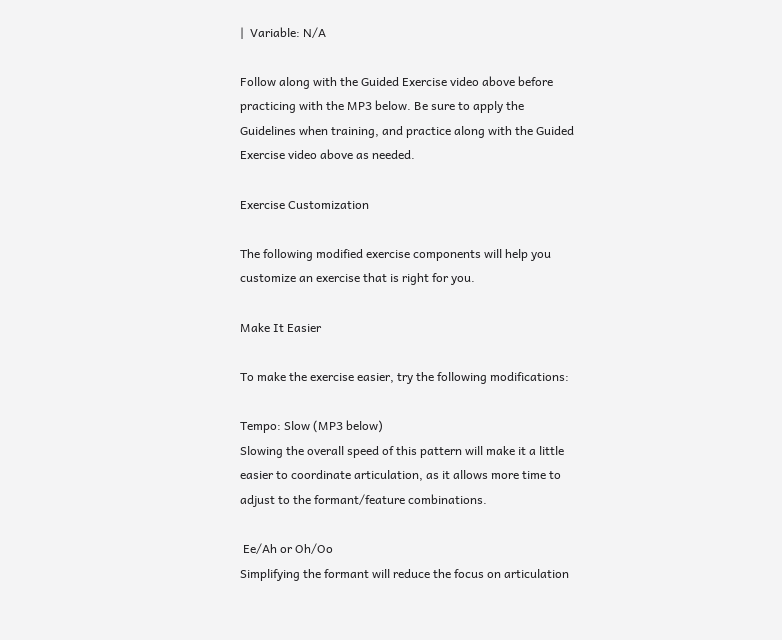|  Variable: N/A

Follow along with the Guided Exercise video above before practicing with the MP3 below. Be sure to apply the Guidelines when training, and practice along with the Guided Exercise video above as needed.

Exercise Customization

The following modified exercise components will help you customize an exercise that is right for you.

Make It Easier

To make the exercise easier, try the following modifications:

Tempo: Slow (MP3 below)
Slowing the overall speed of this pattern will make it a little easier to coordinate articulation, as it allows more time to adjust to the formant/feature combinations.

 Ee/Ah or Oh/Oo
Simplifying the formant will reduce the focus on articulation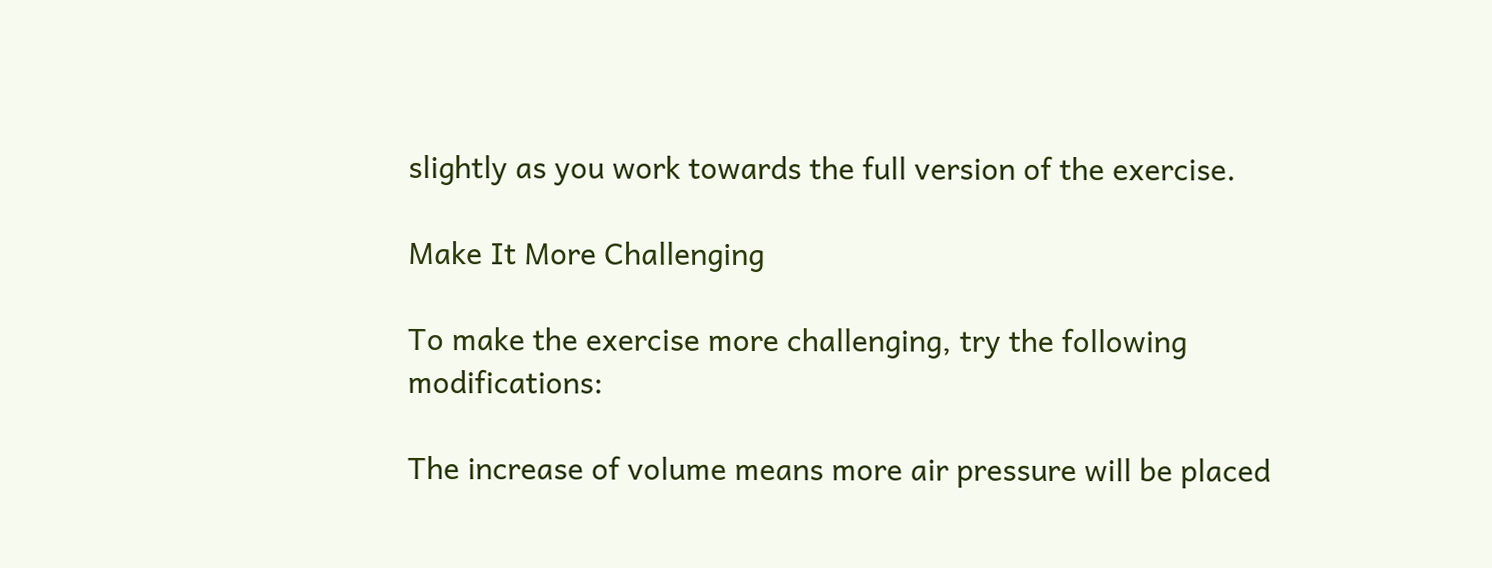slightly as you work towards the full version of the exercise.

Make It More Challenging

To make the exercise more challenging, try the following modifications:

The increase of volume means more air pressure will be placed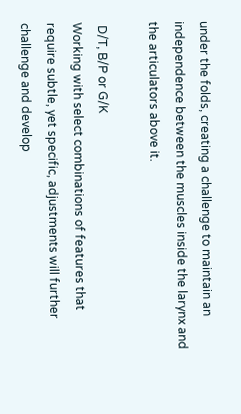under the folds, creating a challenge to maintain an independence between the muscles inside the larynx and the articulators above it.

 D/T, B/P or G/K
Working with select combinations of features that require subtle, yet specific, adjustments will further challenge and develop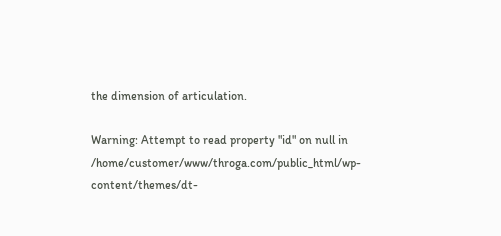the dimension of articulation.

Warning: Attempt to read property "id" on null in /home/customer/www/throga.com/public_html/wp-content/themes/dt-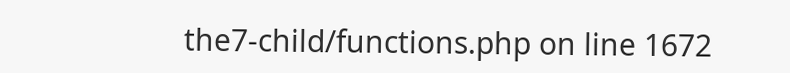the7-child/functions.php on line 1672